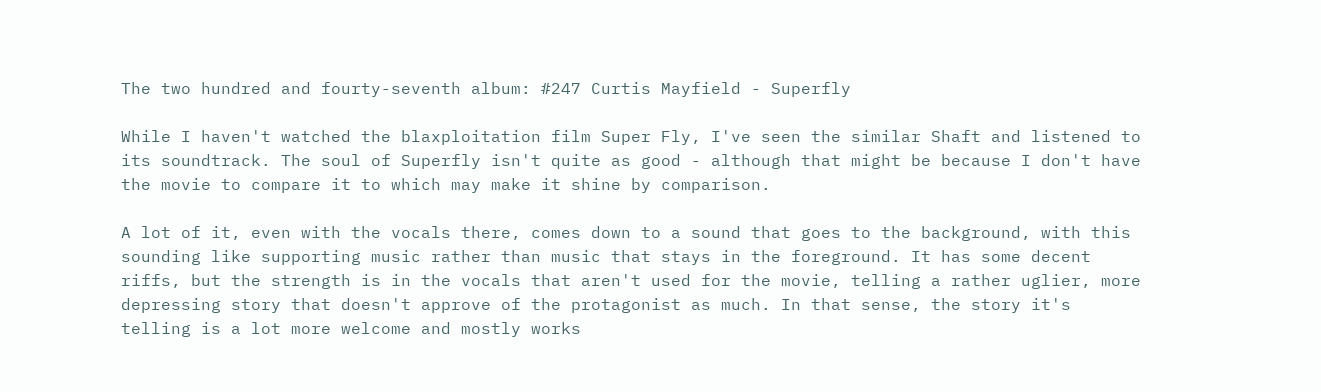The two hundred and fourty-seventh album: #247 Curtis Mayfield - Superfly

While I haven't watched the blaxploitation film Super Fly, I've seen the similar Shaft and listened to its soundtrack. The soul of Superfly isn't quite as good - although that might be because I don't have the movie to compare it to which may make it shine by comparison.

A lot of it, even with the vocals there, comes down to a sound that goes to the background, with this sounding like supporting music rather than music that stays in the foreground. It has some decent riffs, but the strength is in the vocals that aren't used for the movie, telling a rather uglier, more depressing story that doesn't approve of the protagonist as much. In that sense, the story it's telling is a lot more welcome and mostly works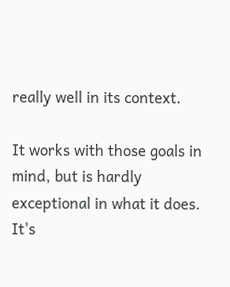really well in its context.

It works with those goals in mind, but is hardly exceptional in what it does. It's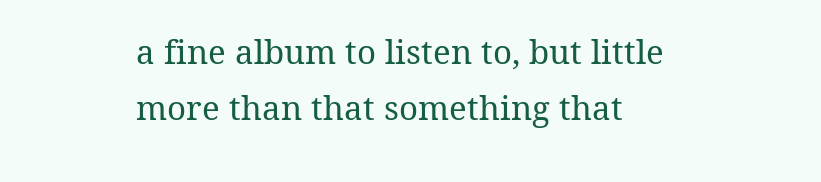a fine album to listen to, but little more than that something that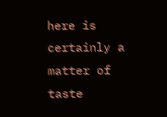here is certainly a matter of taste